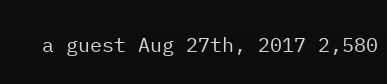a guest Aug 27th, 2017 2,580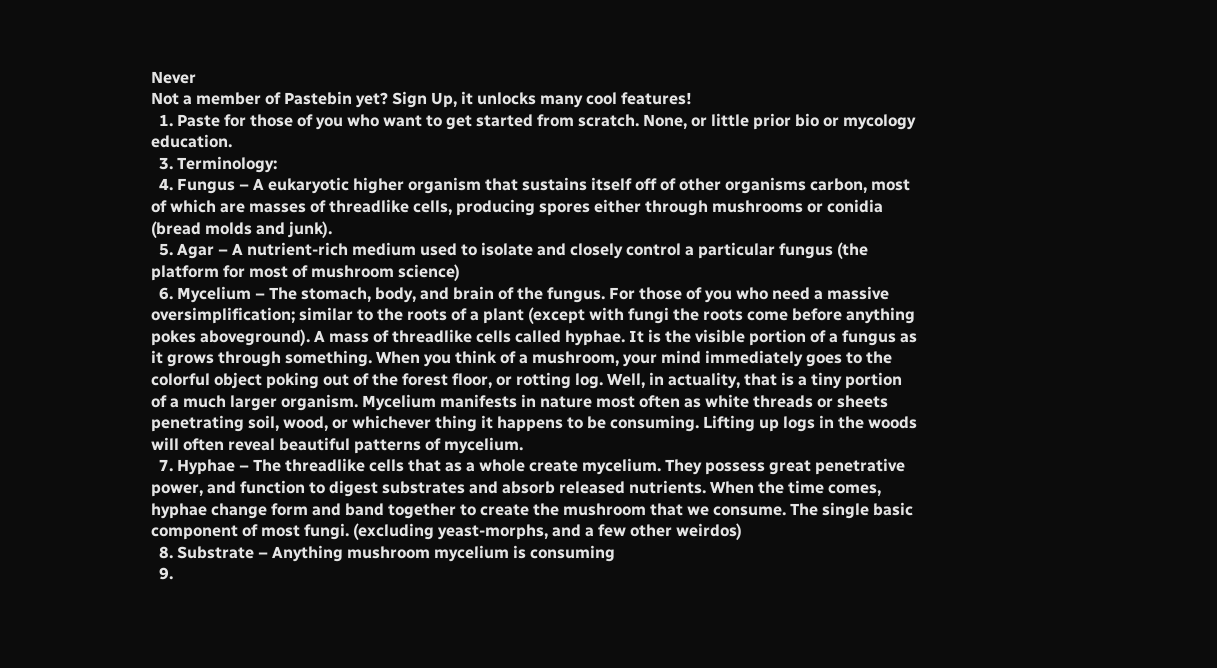Never
Not a member of Pastebin yet? Sign Up, it unlocks many cool features!
  1. Paste for those of you who want to get started from scratch. None, or little prior bio or mycology education.
  3. Terminology:
  4. Fungus – A eukaryotic higher organism that sustains itself off of other organisms carbon, most of which are masses of threadlike cells, producing spores either through mushrooms or conidia (bread molds and junk).
  5. Agar – A nutrient-rich medium used to isolate and closely control a particular fungus (the platform for most of mushroom science)
  6. Mycelium – The stomach, body, and brain of the fungus. For those of you who need a massive oversimplification; similar to the roots of a plant (except with fungi the roots come before anything pokes aboveground). A mass of threadlike cells called hyphae. It is the visible portion of a fungus as it grows through something. When you think of a mushroom, your mind immediately goes to the colorful object poking out of the forest floor, or rotting log. Well, in actuality, that is a tiny portion of a much larger organism. Mycelium manifests in nature most often as white threads or sheets penetrating soil, wood, or whichever thing it happens to be consuming. Lifting up logs in the woods will often reveal beautiful patterns of mycelium.
  7. Hyphae – The threadlike cells that as a whole create mycelium. They possess great penetrative power, and function to digest substrates and absorb released nutrients. When the time comes, hyphae change form and band together to create the mushroom that we consume. The single basic component of most fungi. (excluding yeast-morphs, and a few other weirdos)
  8. Substrate – Anything mushroom mycelium is consuming
  9.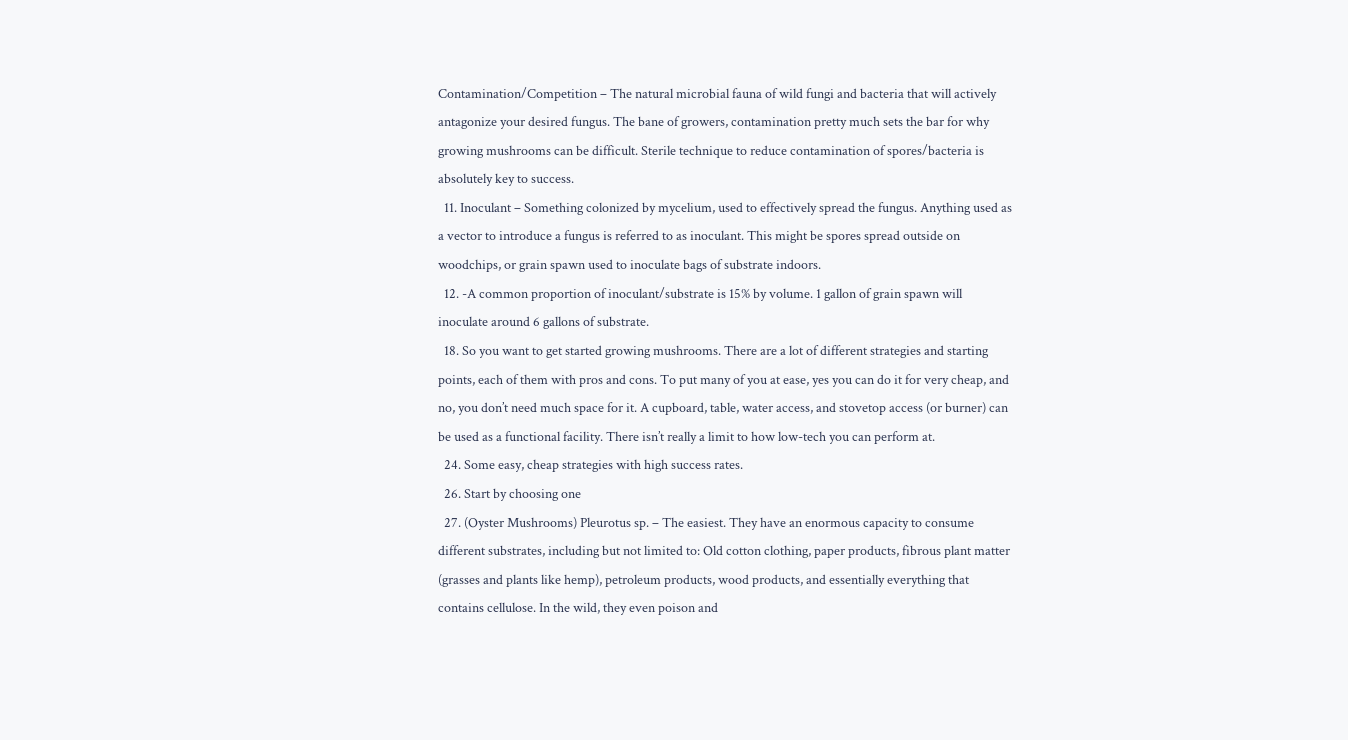Contamination/Competition – The natural microbial fauna of wild fungi and bacteria that will actively antagonize your desired fungus. The bane of growers, contamination pretty much sets the bar for why growing mushrooms can be difficult. Sterile technique to reduce contamination of spores/bacteria is absolutely key to success.
  11. Inoculant – Something colonized by mycelium, used to effectively spread the fungus. Anything used as a vector to introduce a fungus is referred to as inoculant. This might be spores spread outside on woodchips, or grain spawn used to inoculate bags of substrate indoors.
  12. -A common proportion of inoculant/substrate is 15% by volume. 1 gallon of grain spawn will inoculate around 6 gallons of substrate.
  18. So you want to get started growing mushrooms. There are a lot of different strategies and starting points, each of them with pros and cons. To put many of you at ease, yes you can do it for very cheap, and no, you don’t need much space for it. A cupboard, table, water access, and stovetop access (or burner) can be used as a functional facility. There isn’t really a limit to how low-tech you can perform at.
  24. Some easy, cheap strategies with high success rates.
  26. Start by choosing one
  27. (Oyster Mushrooms) Pleurotus sp. – The easiest. They have an enormous capacity to consume different substrates, including but not limited to: Old cotton clothing, paper products, fibrous plant matter (grasses and plants like hemp), petroleum products, wood products, and essentially everything that contains cellulose. In the wild, they even poison and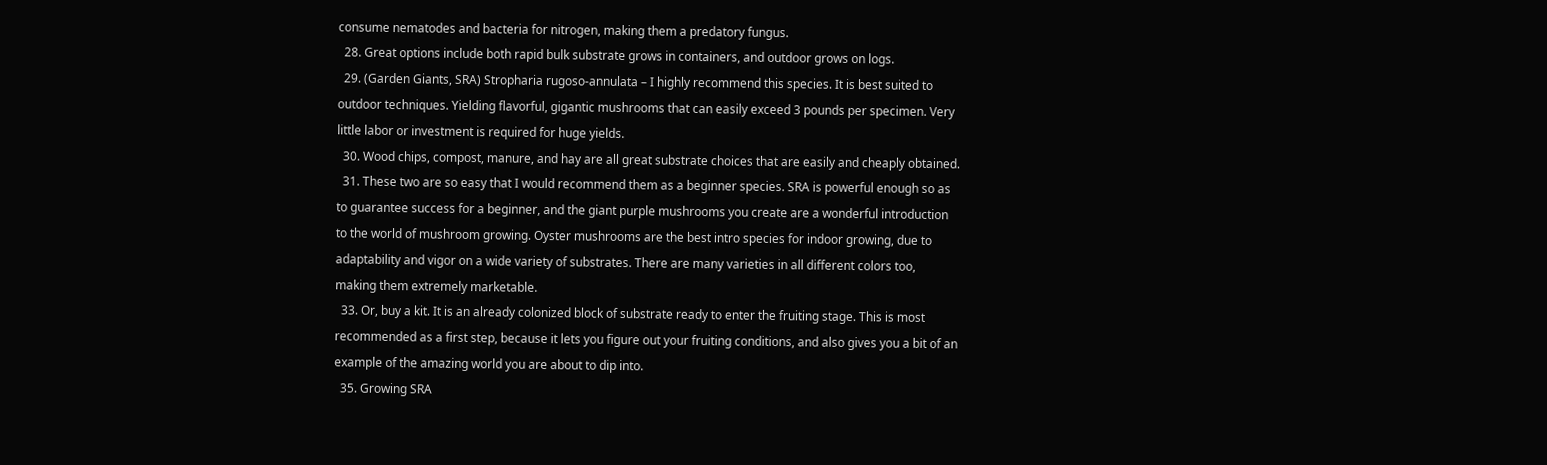consume nematodes and bacteria for nitrogen, making them a predatory fungus.
  28. Great options include both rapid bulk substrate grows in containers, and outdoor grows on logs.
  29. (Garden Giants, SRA) Stropharia rugoso-annulata – I highly recommend this species. It is best suited to outdoor techniques. Yielding flavorful, gigantic mushrooms that can easily exceed 3 pounds per specimen. Very little labor or investment is required for huge yields.
  30. Wood chips, compost, manure, and hay are all great substrate choices that are easily and cheaply obtained.
  31. These two are so easy that I would recommend them as a beginner species. SRA is powerful enough so as to guarantee success for a beginner, and the giant purple mushrooms you create are a wonderful introduction to the world of mushroom growing. Oyster mushrooms are the best intro species for indoor growing, due to adaptability and vigor on a wide variety of substrates. There are many varieties in all different colors too, making them extremely marketable.
  33. Or, buy a kit. It is an already colonized block of substrate ready to enter the fruiting stage. This is most recommended as a first step, because it lets you figure out your fruiting conditions, and also gives you a bit of an example of the amazing world you are about to dip into.
  35. Growing SRA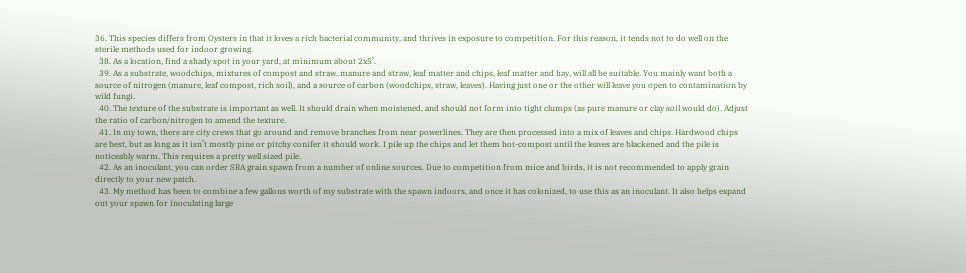36. This species differs from Oysters in that it loves a rich bacterial community, and thrives in exposure to competition. For this reason, it tends not to do well on the sterile methods used for indoor growing.
  38. As a location, find a shady spot in your yard, at minimum about 2x5’.
  39. As a substrate, woodchips, mixtures of compost and straw, manure and straw, leaf matter and chips, leaf matter and hay, will all be suitable. You mainly want both a source of nitrogen (manure, leaf compost, rich soil), and a source of carbon (woodchips, straw, leaves). Having just one or the other will leave you open to contamination by wild fungi.
  40. The texture of the substrate is important as well. It should drain when moistened, and should not form into tight clumps (as pure manure or clay soil would do). Adjust the ratio of carbon/nitrogen to amend the texture.
  41. In my town, there are city crews that go around and remove branches from near powerlines. They are then processed into a mix of leaves and chips. Hardwood chips are best, but as long as it isn’t mostly pine or pitchy conifer it should work. I pile up the chips and let them hot-compost until the leaves are blackened and the pile is noticeably warm. This requires a pretty well sized pile.
  42. As an inoculant, you can order SRA grain spawn from a number of online sources. Due to competition from mice and birds, it is not recommended to apply grain directly to your new patch.
  43. My method has been to combine a few gallons worth of my substrate with the spawn indoors, and once it has colonized, to use this as an inoculant. It also helps expand out your spawn for inoculating large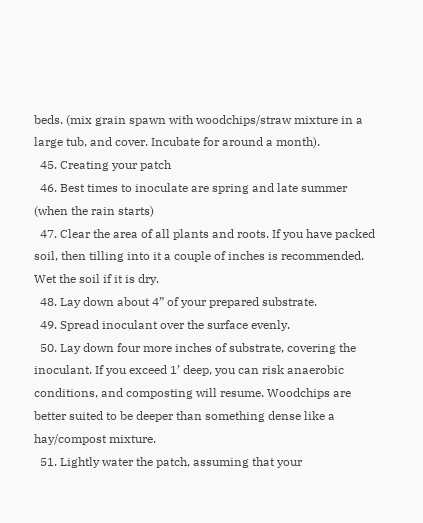beds. (mix grain spawn with woodchips/straw mixture in a large tub, and cover. Incubate for around a month).
  45. Creating your patch
  46. Best times to inoculate are spring and late summer (when the rain starts)
  47. Clear the area of all plants and roots. If you have packed soil, then tilling into it a couple of inches is recommended. Wet the soil if it is dry.
  48. Lay down about 4” of your prepared substrate.
  49. Spread inoculant over the surface evenly.
  50. Lay down four more inches of substrate, covering the inoculant. If you exceed 1’ deep, you can risk anaerobic conditions, and composting will resume. Woodchips are better suited to be deeper than something dense like a hay/compost mixture.
  51. Lightly water the patch, assuming that your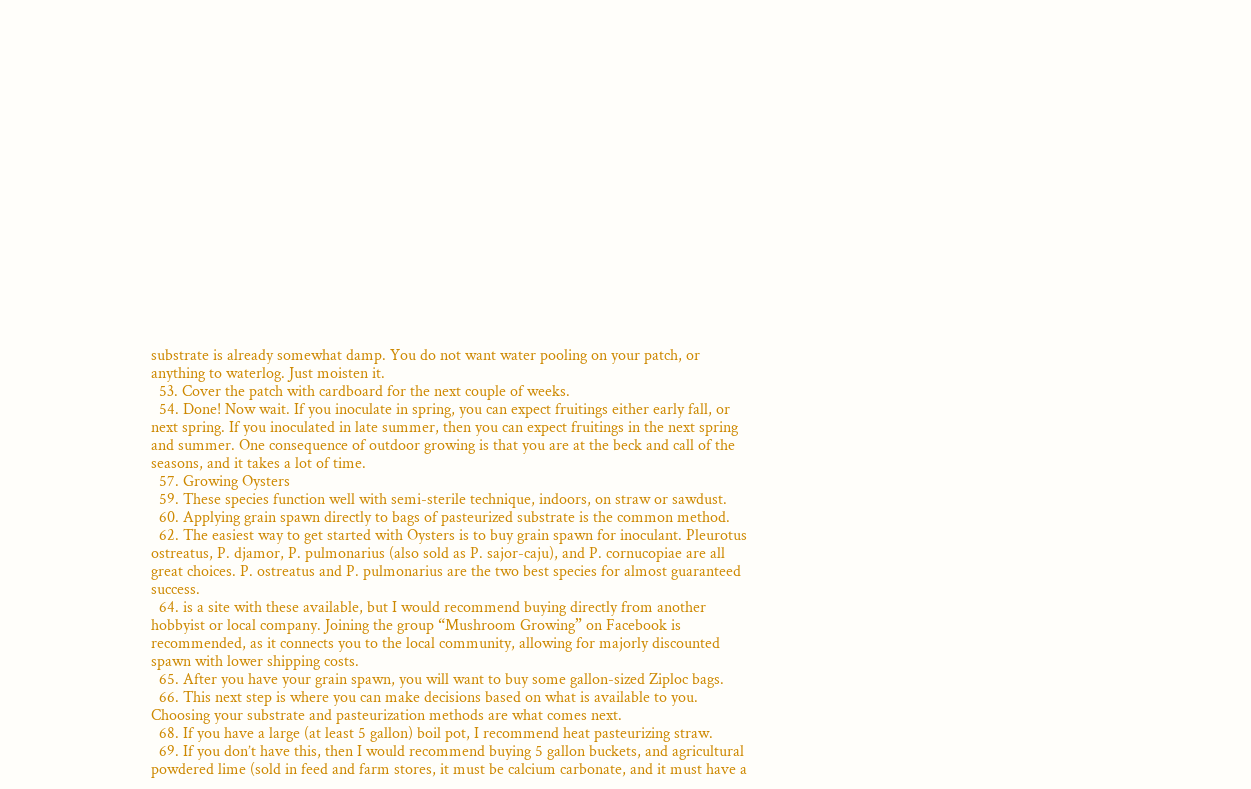substrate is already somewhat damp. You do not want water pooling on your patch, or anything to waterlog. Just moisten it.
  53. Cover the patch with cardboard for the next couple of weeks.
  54. Done! Now wait. If you inoculate in spring, you can expect fruitings either early fall, or next spring. If you inoculated in late summer, then you can expect fruitings in the next spring and summer. One consequence of outdoor growing is that you are at the beck and call of the seasons, and it takes a lot of time.
  57. Growing Oysters
  59. These species function well with semi-sterile technique, indoors, on straw or sawdust.
  60. Applying grain spawn directly to bags of pasteurized substrate is the common method.
  62. The easiest way to get started with Oysters is to buy grain spawn for inoculant. Pleurotus ostreatus, P. djamor, P. pulmonarius (also sold as P. sajor-caju), and P. cornucopiae are all great choices. P. ostreatus and P. pulmonarius are the two best species for almost guaranteed success.
  64. is a site with these available, but I would recommend buying directly from another hobbyist or local company. Joining the group “Mushroom Growing” on Facebook is recommended, as it connects you to the local community, allowing for majorly discounted spawn with lower shipping costs.
  65. After you have your grain spawn, you will want to buy some gallon-sized Ziploc bags.
  66. This next step is where you can make decisions based on what is available to you. Choosing your substrate and pasteurization methods are what comes next.
  68. If you have a large (at least 5 gallon) boil pot, I recommend heat pasteurizing straw.
  69. If you don’t have this, then I would recommend buying 5 gallon buckets, and agricultural powdered lime (sold in feed and farm stores, it must be calcium carbonate, and it must have a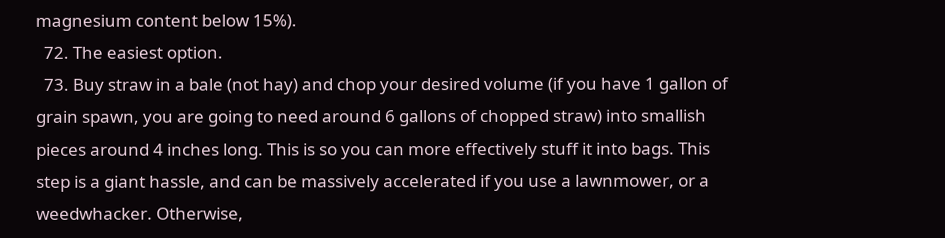magnesium content below 15%).
  72. The easiest option.
  73. Buy straw in a bale (not hay) and chop your desired volume (if you have 1 gallon of grain spawn, you are going to need around 6 gallons of chopped straw) into smallish pieces around 4 inches long. This is so you can more effectively stuff it into bags. This step is a giant hassle, and can be massively accelerated if you use a lawnmower, or a weedwhacker. Otherwise,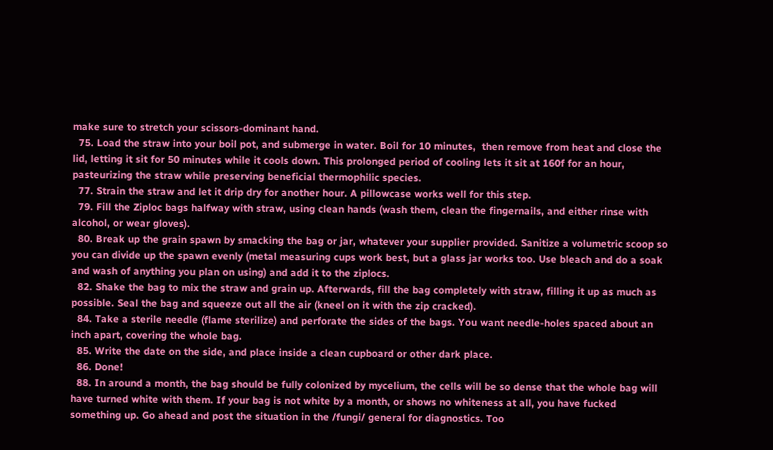make sure to stretch your scissors-dominant hand.
  75. Load the straw into your boil pot, and submerge in water. Boil for 10 minutes,  then remove from heat and close the lid, letting it sit for 50 minutes while it cools down. This prolonged period of cooling lets it sit at 160f for an hour, pasteurizing the straw while preserving beneficial thermophilic species.
  77. Strain the straw and let it drip dry for another hour. A pillowcase works well for this step.
  79. Fill the Ziploc bags halfway with straw, using clean hands (wash them, clean the fingernails, and either rinse with alcohol, or wear gloves).
  80. Break up the grain spawn by smacking the bag or jar, whatever your supplier provided. Sanitize a volumetric scoop so you can divide up the spawn evenly (metal measuring cups work best, but a glass jar works too. Use bleach and do a soak and wash of anything you plan on using) and add it to the ziplocs.
  82. Shake the bag to mix the straw and grain up. Afterwards, fill the bag completely with straw, filling it up as much as possible. Seal the bag and squeeze out all the air (kneel on it with the zip cracked).
  84. Take a sterile needle (flame sterilize) and perforate the sides of the bags. You want needle-holes spaced about an inch apart, covering the whole bag.
  85. Write the date on the side, and place inside a clean cupboard or other dark place.
  86. Done!
  88. In around a month, the bag should be fully colonized by mycelium, the cells will be so dense that the whole bag will have turned white with them. If your bag is not white by a month, or shows no whiteness at all, you have fucked something up. Go ahead and post the situation in the /fungi/ general for diagnostics. Too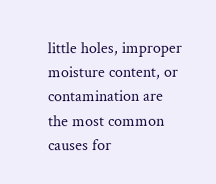little holes, improper moisture content, or contamination are the most common causes for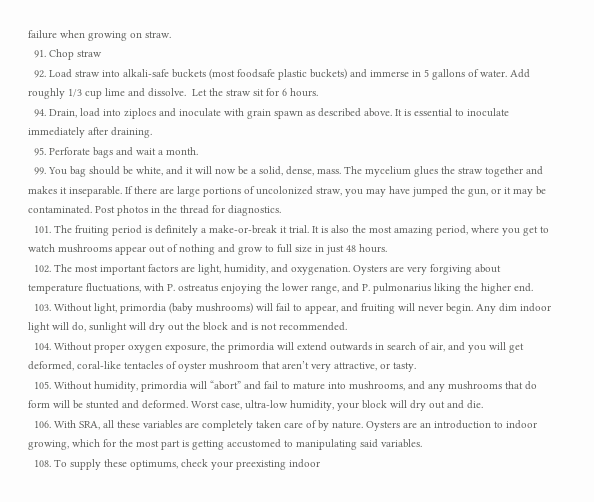failure when growing on straw.
  91. Chop straw
  92. Load straw into alkali-safe buckets (most foodsafe plastic buckets) and immerse in 5 gallons of water. Add roughly 1/3 cup lime and dissolve.  Let the straw sit for 6 hours.
  94. Drain, load into ziplocs and inoculate with grain spawn as described above. It is essential to inoculate immediately after draining.
  95. Perforate bags and wait a month.
  99. You bag should be white, and it will now be a solid, dense, mass. The mycelium glues the straw together and makes it inseparable. If there are large portions of uncolonized straw, you may have jumped the gun, or it may be contaminated. Post photos in the thread for diagnostics.
  101. The fruiting period is definitely a make-or-break it trial. It is also the most amazing period, where you get to watch mushrooms appear out of nothing and grow to full size in just 48 hours.
  102. The most important factors are light, humidity, and oxygenation. Oysters are very forgiving about temperature fluctuations, with P. ostreatus enjoying the lower range, and P. pulmonarius liking the higher end.
  103. Without light, primordia (baby mushrooms) will fail to appear, and fruiting will never begin. Any dim indoor light will do, sunlight will dry out the block and is not recommended.
  104. Without proper oxygen exposure, the primordia will extend outwards in search of air, and you will get deformed, coral-like tentacles of oyster mushroom that aren’t very attractive, or tasty.
  105. Without humidity, primordia will “abort” and fail to mature into mushrooms, and any mushrooms that do form will be stunted and deformed. Worst case, ultra-low humidity, your block will dry out and die.
  106. With SRA, all these variables are completely taken care of by nature. Oysters are an introduction to indoor growing, which for the most part is getting accustomed to manipulating said variables.
  108. To supply these optimums, check your preexisting indoor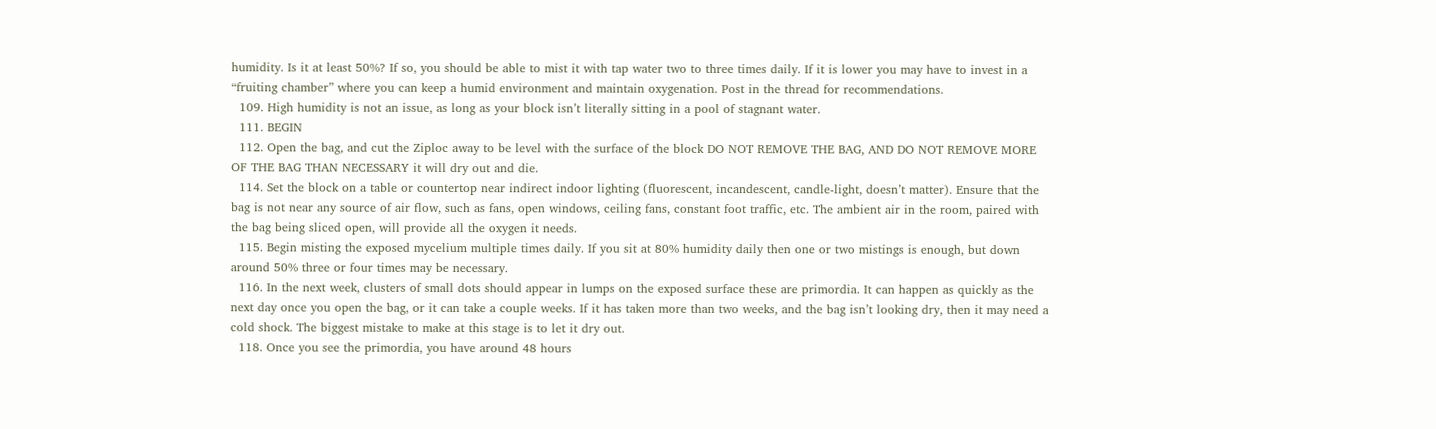humidity. Is it at least 50%? If so, you should be able to mist it with tap water two to three times daily. If it is lower you may have to invest in a “fruiting chamber” where you can keep a humid environment and maintain oxygenation. Post in the thread for recommendations.
  109. High humidity is not an issue, as long as your block isn’t literally sitting in a pool of stagnant water.
  111. BEGIN
  112. Open the bag, and cut the Ziploc away to be level with the surface of the block DO NOT REMOVE THE BAG, AND DO NOT REMOVE MORE OF THE BAG THAN NECESSARY it will dry out and die.
  114. Set the block on a table or countertop near indirect indoor lighting (fluorescent, incandescent, candle-light, doesn’t matter). Ensure that the bag is not near any source of air flow, such as fans, open windows, ceiling fans, constant foot traffic, etc. The ambient air in the room, paired with the bag being sliced open, will provide all the oxygen it needs.
  115. Begin misting the exposed mycelium multiple times daily. If you sit at 80% humidity daily then one or two mistings is enough, but down around 50% three or four times may be necessary.
  116. In the next week, clusters of small dots should appear in lumps on the exposed surface these are primordia. It can happen as quickly as the next day once you open the bag, or it can take a couple weeks. If it has taken more than two weeks, and the bag isn’t looking dry, then it may need a cold shock. The biggest mistake to make at this stage is to let it dry out.
  118. Once you see the primordia, you have around 48 hours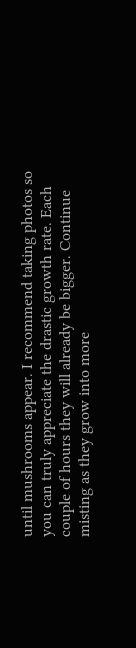until mushrooms appear. I recommend taking photos so you can truly appreciate the drastic growth rate. Each couple of hours they will already be bigger. Continue misting as they grow into more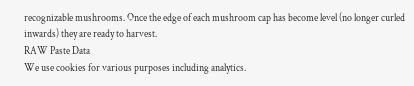recognizable mushrooms. Once the edge of each mushroom cap has become level (no longer curled inwards) they are ready to harvest.
RAW Paste Data
We use cookies for various purposes including analytics.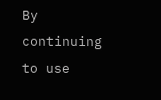By continuing to use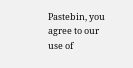Pastebin, you agree to our use of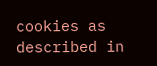cookies as described in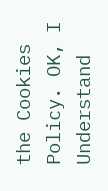the Cookies Policy. OK, I Understand